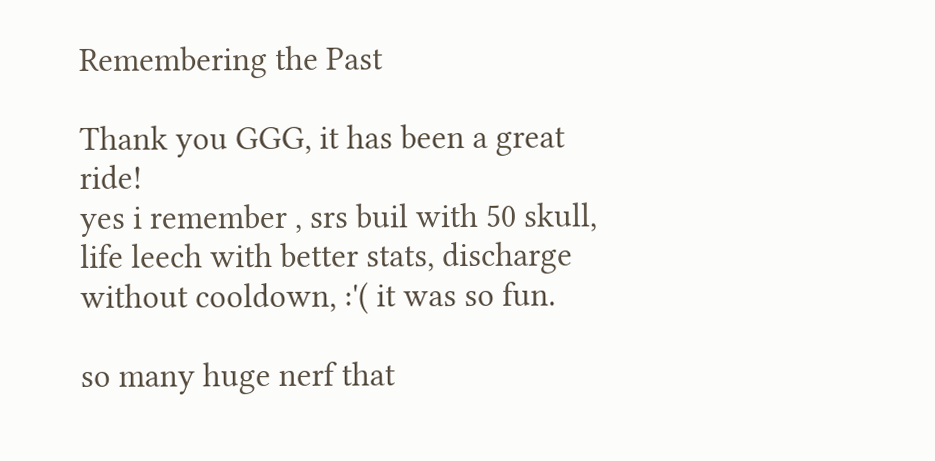Remembering the Past

Thank you GGG, it has been a great ride!
yes i remember , srs buil with 50 skull, life leech with better stats, discharge without cooldown, :'( it was so fun.

so many huge nerf that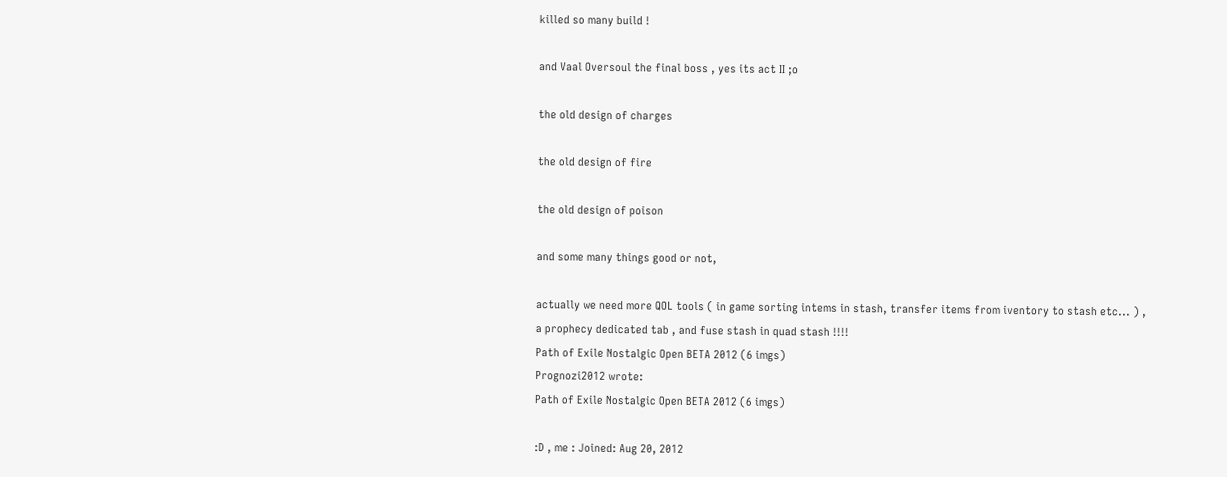killed so many build !

and Vaal Oversoul the final boss , yes its act II ;o

the old design of charges

the old design of fire

the old design of poison

and some many things good or not,

actually we need more QOL tools ( in game sorting intems in stash, transfer items from iventory to stash etc... ) , a prophecy dedicated tab , and fuse stash in quad stash !!!!
Path of Exile Nostalgic Open BETA 2012 (6 imgs)
Prognozi2012 wrote:
Path of Exile Nostalgic Open BETA 2012 (6 imgs)

:D , me : Joined: Aug 20, 2012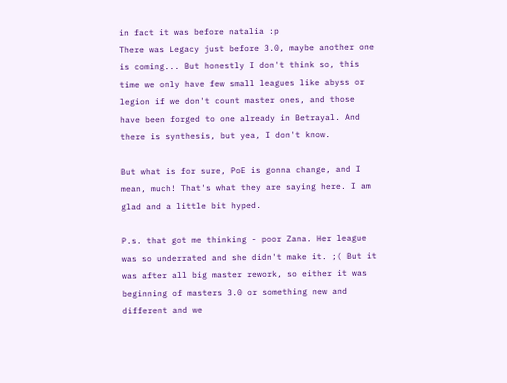in fact it was before natalia :p
There was Legacy just before 3.0, maybe another one is coming... But honestly I don't think so, this time we only have few small leagues like abyss or legion if we don't count master ones, and those have been forged to one already in Betrayal. And there is synthesis, but yea, I don't know.

But what is for sure, PoE is gonna change, and I mean, much! That's what they are saying here. I am glad and a little bit hyped.

P.s. that got me thinking - poor Zana. Her league was so underrated and she didn't make it. ;( But it was after all big master rework, so either it was beginning of masters 3.0 or something new and different and we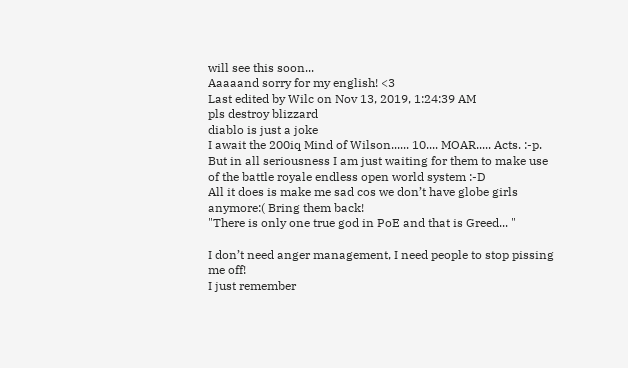will see this soon...
Aaaaand sorry for my english! <3
Last edited by Wilc on Nov 13, 2019, 1:24:39 AM
pls destroy blizzard
diablo is just a joke
I await the 200iq Mind of Wilson...... 10.... MOAR..... Acts. :-p. But in all seriousness I am just waiting for them to make use of the battle royale endless open world system :-D
All it does is make me sad cos we don’t have globe girls anymore:( Bring them back!
"There is only one true god in PoE and that is Greed... "

I don’t need anger management, I need people to stop pissing me off!
I just remember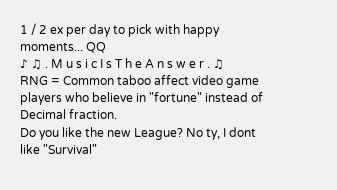1 / 2 ex per day to pick with happy moments... QQ
♪ ♫ . M u s i c I s T h e A n s w e r . ♫
RNG = Common taboo affect video game players who believe in "fortune" instead of Decimal fraction.
Do you like the new League? No ty, I dont like "Survival"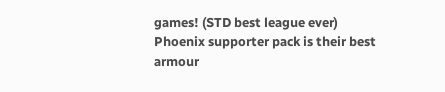games! (STD best league ever)
Phoenix supporter pack is their best armour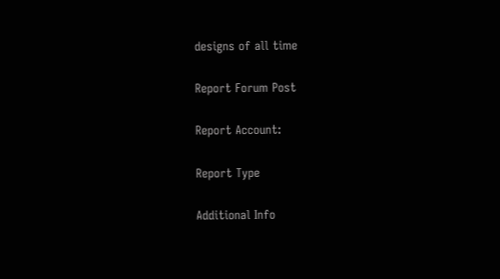designs of all time

Report Forum Post

Report Account:

Report Type

Additional Info